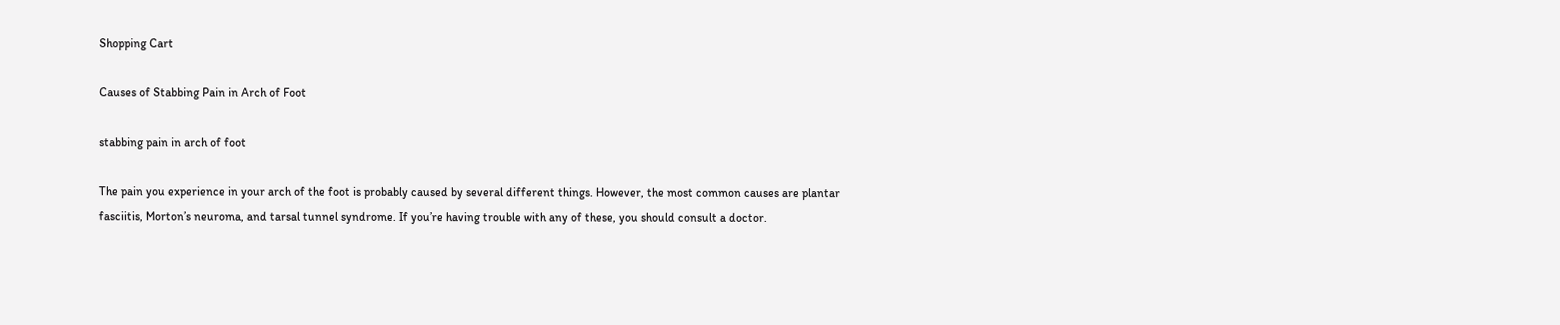Shopping Cart

Causes of Stabbing Pain in Arch of Foot

stabbing pain in arch of foot

The pain you experience in your arch of the foot is probably caused by several different things. However, the most common causes are plantar fasciitis, Morton’s neuroma, and tarsal tunnel syndrome. If you’re having trouble with any of these, you should consult a doctor.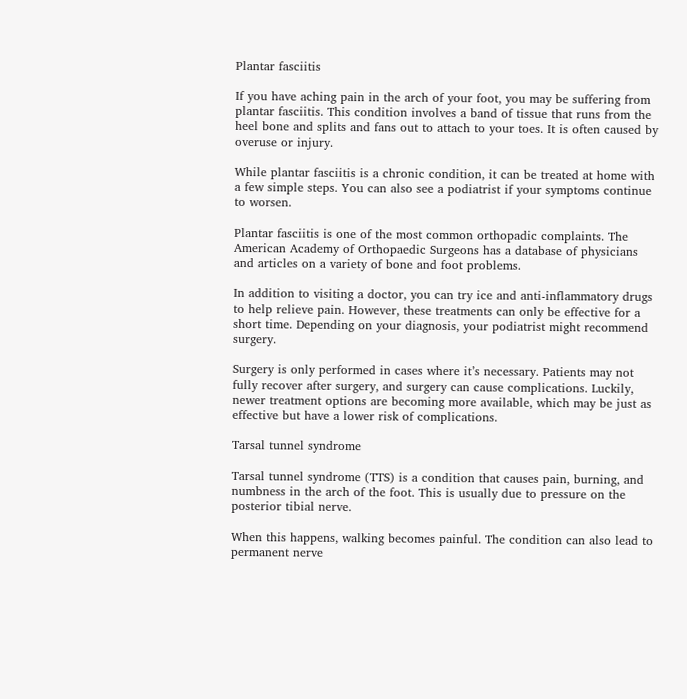Plantar fasciitis

If you have aching pain in the arch of your foot, you may be suffering from plantar fasciitis. This condition involves a band of tissue that runs from the heel bone and splits and fans out to attach to your toes. It is often caused by overuse or injury.

While plantar fasciitis is a chronic condition, it can be treated at home with a few simple steps. You can also see a podiatrist if your symptoms continue to worsen.

Plantar fasciitis is one of the most common orthopadic complaints. The American Academy of Orthopaedic Surgeons has a database of physicians and articles on a variety of bone and foot problems.

In addition to visiting a doctor, you can try ice and anti-inflammatory drugs to help relieve pain. However, these treatments can only be effective for a short time. Depending on your diagnosis, your podiatrist might recommend surgery.

Surgery is only performed in cases where it’s necessary. Patients may not fully recover after surgery, and surgery can cause complications. Luckily, newer treatment options are becoming more available, which may be just as effective but have a lower risk of complications.

Tarsal tunnel syndrome

Tarsal tunnel syndrome (TTS) is a condition that causes pain, burning, and numbness in the arch of the foot. This is usually due to pressure on the posterior tibial nerve.

When this happens, walking becomes painful. The condition can also lead to permanent nerve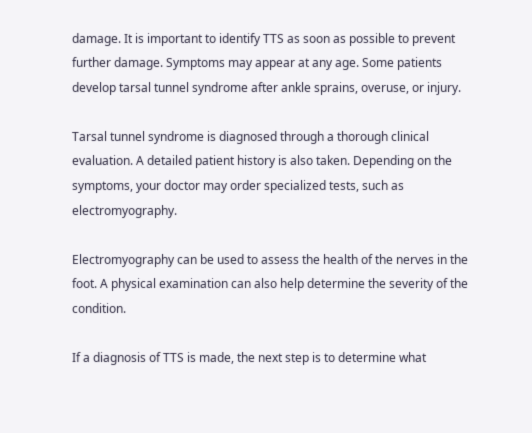damage. It is important to identify TTS as soon as possible to prevent further damage. Symptoms may appear at any age. Some patients develop tarsal tunnel syndrome after ankle sprains, overuse, or injury.

Tarsal tunnel syndrome is diagnosed through a thorough clinical evaluation. A detailed patient history is also taken. Depending on the symptoms, your doctor may order specialized tests, such as electromyography.

Electromyography can be used to assess the health of the nerves in the foot. A physical examination can also help determine the severity of the condition.

If a diagnosis of TTS is made, the next step is to determine what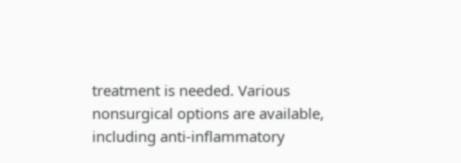treatment is needed. Various nonsurgical options are available, including anti-inflammatory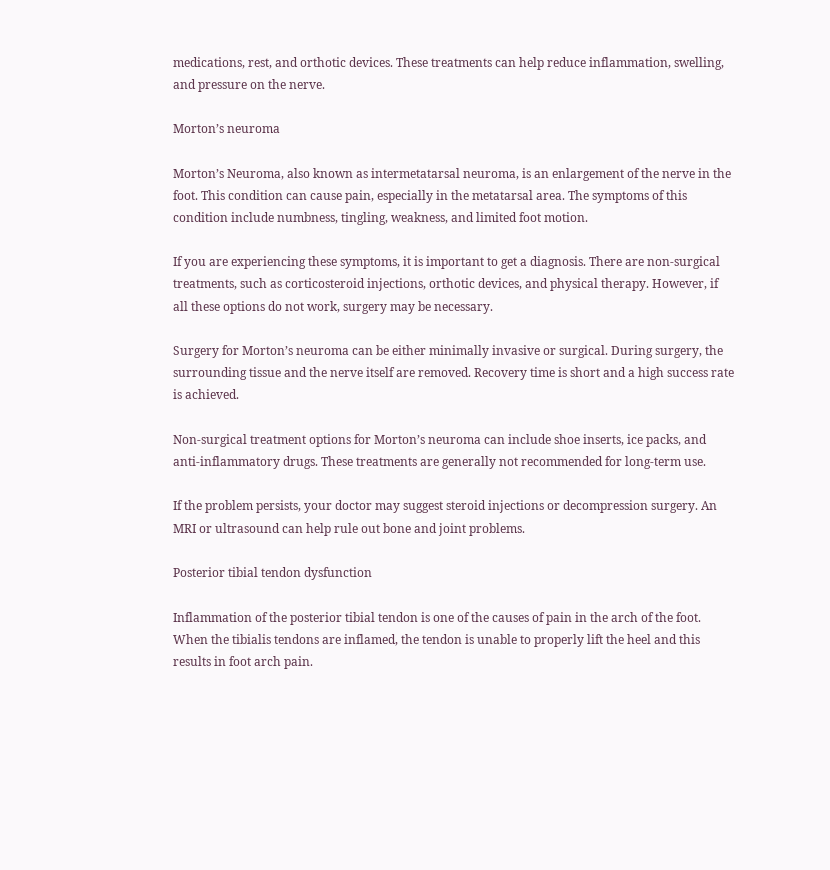medications, rest, and orthotic devices. These treatments can help reduce inflammation, swelling, and pressure on the nerve.

Morton’s neuroma

Morton’s Neuroma, also known as intermetatarsal neuroma, is an enlargement of the nerve in the foot. This condition can cause pain, especially in the metatarsal area. The symptoms of this condition include numbness, tingling, weakness, and limited foot motion.

If you are experiencing these symptoms, it is important to get a diagnosis. There are non-surgical treatments, such as corticosteroid injections, orthotic devices, and physical therapy. However, if all these options do not work, surgery may be necessary.

Surgery for Morton’s neuroma can be either minimally invasive or surgical. During surgery, the surrounding tissue and the nerve itself are removed. Recovery time is short and a high success rate is achieved.

Non-surgical treatment options for Morton’s neuroma can include shoe inserts, ice packs, and anti-inflammatory drugs. These treatments are generally not recommended for long-term use.

If the problem persists, your doctor may suggest steroid injections or decompression surgery. An MRI or ultrasound can help rule out bone and joint problems.

Posterior tibial tendon dysfunction

Inflammation of the posterior tibial tendon is one of the causes of pain in the arch of the foot. When the tibialis tendons are inflamed, the tendon is unable to properly lift the heel and this results in foot arch pain.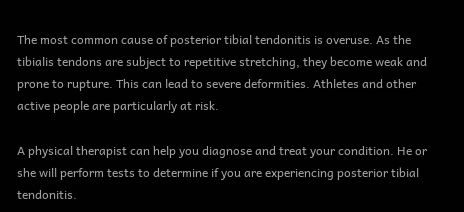The most common cause of posterior tibial tendonitis is overuse. As the tibialis tendons are subject to repetitive stretching, they become weak and prone to rupture. This can lead to severe deformities. Athletes and other active people are particularly at risk.

A physical therapist can help you diagnose and treat your condition. He or she will perform tests to determine if you are experiencing posterior tibial tendonitis.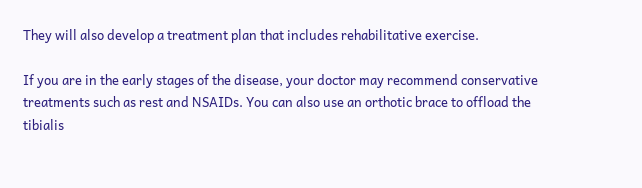They will also develop a treatment plan that includes rehabilitative exercise.

If you are in the early stages of the disease, your doctor may recommend conservative treatments such as rest and NSAIDs. You can also use an orthotic brace to offload the tibialis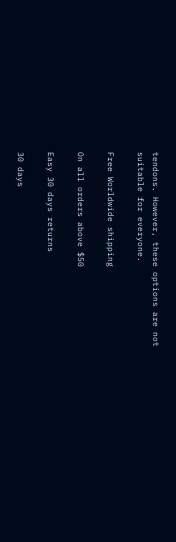tendons. However, these options are not suitable for everyone.

Free Worldwide shipping

On all orders above $50

Easy 30 days returns

30 days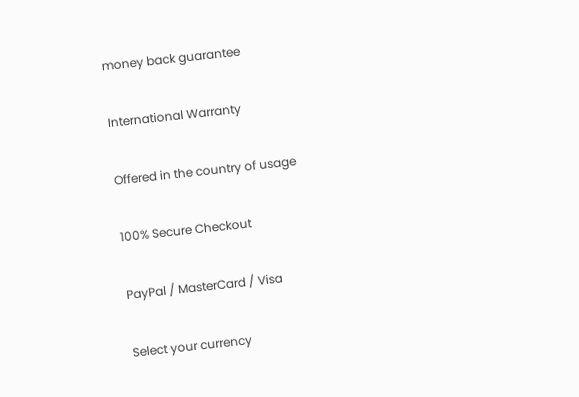money back guarantee

International Warranty

Offered in the country of usage

100% Secure Checkout

PayPal / MasterCard / Visa

Select your currency